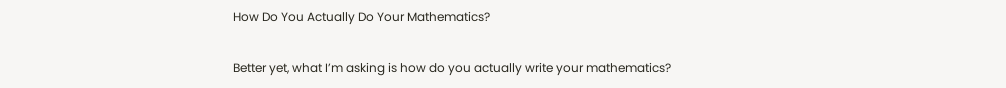How Do You Actually Do Your Mathematics?

Better yet, what I’m asking is how do you actually write your mathematics?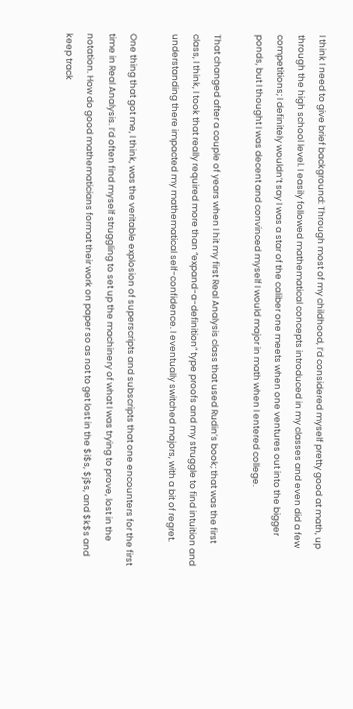I think I need to give brief background: Through most of my childhood, I’d considered myself pretty good at math, up through the high school level. I easily followed mathematical concepts introduced in my classes and even did a few competitions; I definitely wouldn’t say I was a star of the caliber one meets when one ventures out into the bigger ponds, but I thought I was decent and convinced myself I would major in math when I entered college.

That changed after a couple of years when I hit my first Real Analysis class that used Rudin’s book; that was the first class, I think, I took that really required more than “expand-a-definition” type proofs and my struggle to find intuition and understanding there impacted my mathematical self-confidence. I eventually switched majors, with a bit of regret.

One thing that got me, I think, was the veritable explosion of superscripts and subscripts that one encounters for the first time in Real Analysis. I’d often find myself struggling to set up the machinery of what I was trying to prove, lost in the notation. How do good mathematicians format their work on paper so as not to get lost in the $i$s, $j$s, and $k$s and keep track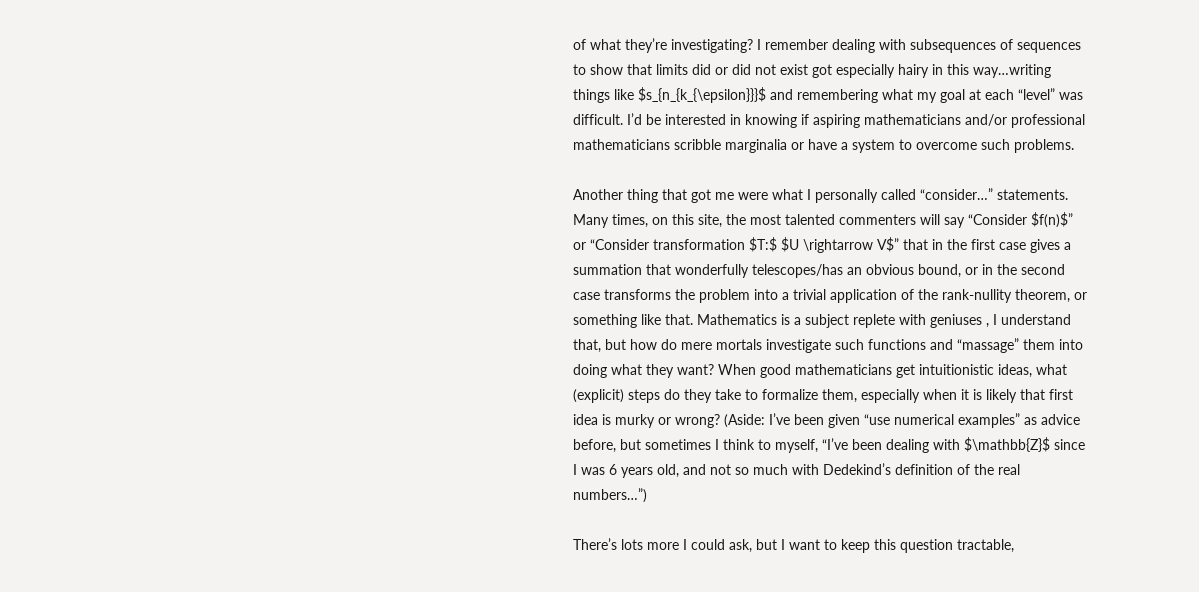of what they’re investigating? I remember dealing with subsequences of sequences to show that limits did or did not exist got especially hairy in this way…writing things like $s_{n_{k_{\epsilon}}}$ and remembering what my goal at each “level” was difficult. I’d be interested in knowing if aspiring mathematicians and/or professional mathematicians scribble marginalia or have a system to overcome such problems.

Another thing that got me were what I personally called “consider…” statements. Many times, on this site, the most talented commenters will say “Consider $f(n)$” or “Consider transformation $T:$ $U \rightarrow V$” that in the first case gives a summation that wonderfully telescopes/has an obvious bound, or in the second case transforms the problem into a trivial application of the rank-nullity theorem, or something like that. Mathematics is a subject replete with geniuses , I understand that, but how do mere mortals investigate such functions and “massage” them into doing what they want? When good mathematicians get intuitionistic ideas, what (explicit) steps do they take to formalize them, especially when it is likely that first idea is murky or wrong? (Aside: I’ve been given “use numerical examples” as advice before, but sometimes I think to myself, “I’ve been dealing with $\mathbb{Z}$ since I was 6 years old, and not so much with Dedekind’s definition of the real numbers…”)

There’s lots more I could ask, but I want to keep this question tractable,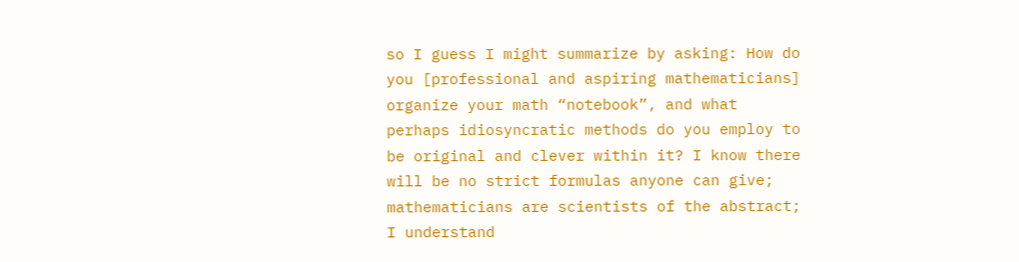so I guess I might summarize by asking: How do you [professional and aspiring mathematicians] organize your math “notebook”, and what perhaps idiosyncratic methods do you employ to be original and clever within it? I know there will be no strict formulas anyone can give; mathematicians are scientists of the abstract; I understand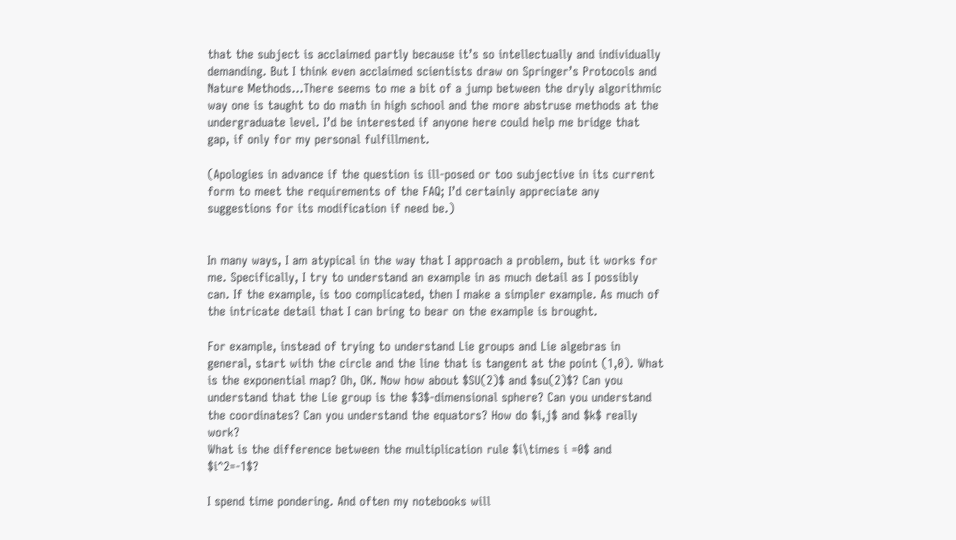that the subject is acclaimed partly because it’s so intellectually and individually demanding. But I think even acclaimed scientists draw on Springer’s Protocols and Nature Methods…There seems to me a bit of a jump between the dryly algorithmic way one is taught to do math in high school and the more abstruse methods at the undergraduate level. I’d be interested if anyone here could help me bridge that gap, if only for my personal fulfillment.

(Apologies in advance if the question is ill-posed or too subjective in its current form to meet the requirements of the FAQ; I’d certainly appreciate any suggestions for its modification if need be.)


In many ways, I am atypical in the way that I approach a problem, but it works for me. Specifically, I try to understand an example in as much detail as I possibly can. If the example, is too complicated, then I make a simpler example. As much of the intricate detail that I can bring to bear on the example is brought.

For example, instead of trying to understand Lie groups and Lie algebras in general, start with the circle and the line that is tangent at the point (1,0). What is the exponential map? Oh, OK. Now how about $SU(2)$ and $su(2)$? Can you understand that the Lie group is the $3$-dimensional sphere? Can you understand the coordinates? Can you understand the equators? How do $i,j$ and $k$ really work?
What is the difference between the multiplication rule $i\times i =0$ and $i^2=-1$?

I spend time pondering. And often my notebooks will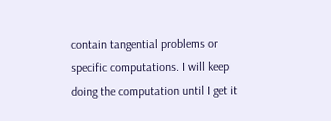contain tangential problems or specific computations. I will keep doing the computation until I get it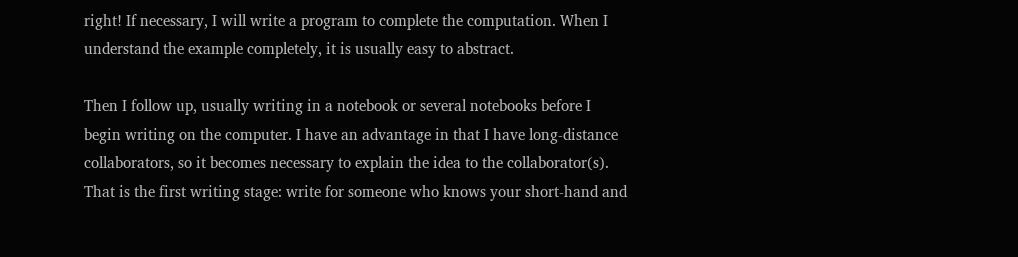right! If necessary, I will write a program to complete the computation. When I understand the example completely, it is usually easy to abstract.

Then I follow up, usually writing in a notebook or several notebooks before I begin writing on the computer. I have an advantage in that I have long-distance collaborators, so it becomes necessary to explain the idea to the collaborator(s). That is the first writing stage: write for someone who knows your short-hand and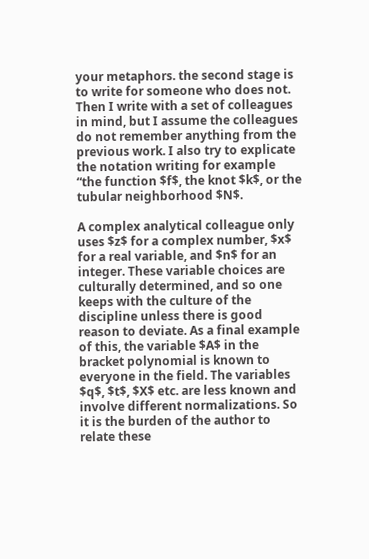your metaphors. the second stage is to write for someone who does not. Then I write with a set of colleagues in mind, but I assume the colleagues do not remember anything from the previous work. I also try to explicate the notation writing for example “the function $f$, the knot $k$, or the tubular neighborhood $N$.

A complex analytical colleague only uses $z$ for a complex number, $x$ for a real variable, and $n$ for an integer. These variable choices are culturally determined, and so one keeps with the culture of the discipline unless there is good reason to deviate. As a final example of this, the variable $A$ in the bracket polynomial is known to everyone in the field. The variables $q$, $t$, $X$ etc. are less known and involve different normalizations. So it is the burden of the author to relate these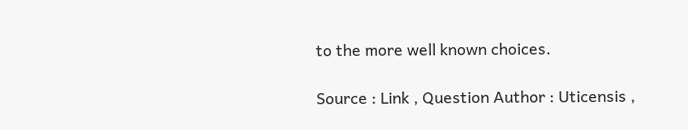to the more well known choices.

Source : Link , Question Author : Uticensis ,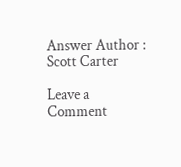Answer Author : Scott Carter

Leave a Comment